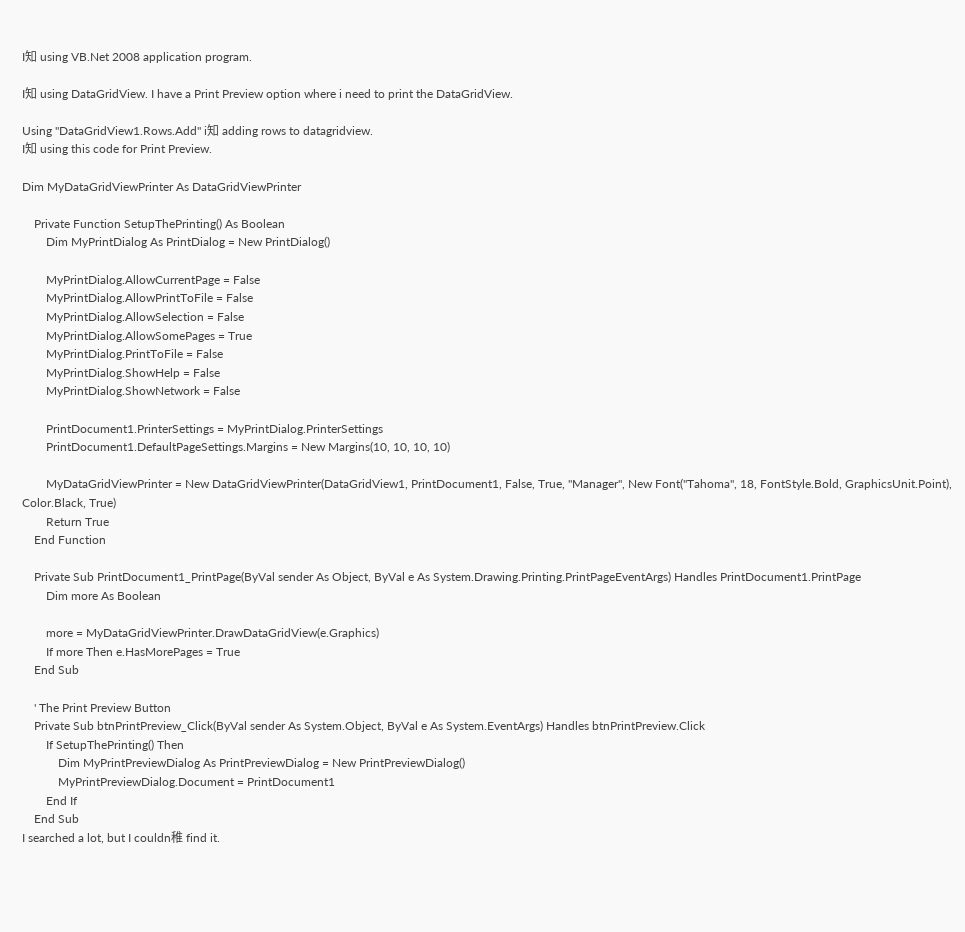I知 using VB.Net 2008 application program.

I知 using DataGridView. I have a Print Preview option where i need to print the DataGridView.

Using "DataGridView1.Rows.Add" i知 adding rows to datagridview.
I知 using this code for Print Preview.

Dim MyDataGridViewPrinter As DataGridViewPrinter

    Private Function SetupThePrinting() As Boolean
        Dim MyPrintDialog As PrintDialog = New PrintDialog()

        MyPrintDialog.AllowCurrentPage = False
        MyPrintDialog.AllowPrintToFile = False
        MyPrintDialog.AllowSelection = False
        MyPrintDialog.AllowSomePages = True
        MyPrintDialog.PrintToFile = False
        MyPrintDialog.ShowHelp = False
        MyPrintDialog.ShowNetwork = False

        PrintDocument1.PrinterSettings = MyPrintDialog.PrinterSettings
        PrintDocument1.DefaultPageSettings.Margins = New Margins(10, 10, 10, 10)

        MyDataGridViewPrinter = New DataGridViewPrinter(DataGridView1, PrintDocument1, False, True, "Manager", New Font("Tahoma", 18, FontStyle.Bold, GraphicsUnit.Point), Color.Black, True)
        Return True
    End Function

    Private Sub PrintDocument1_PrintPage(ByVal sender As Object, ByVal e As System.Drawing.Printing.PrintPageEventArgs) Handles PrintDocument1.PrintPage
        Dim more As Boolean

        more = MyDataGridViewPrinter.DrawDataGridView(e.Graphics)
        If more Then e.HasMorePages = True
    End Sub

    ' The Print Preview Button
    Private Sub btnPrintPreview_Click(ByVal sender As System.Object, ByVal e As System.EventArgs) Handles btnPrintPreview.Click
        If SetupThePrinting() Then
            Dim MyPrintPreviewDialog As PrintPreviewDialog = New PrintPreviewDialog()
            MyPrintPreviewDialog.Document = PrintDocument1
        End If
    End Sub
I searched a lot, but I couldn稚 find it.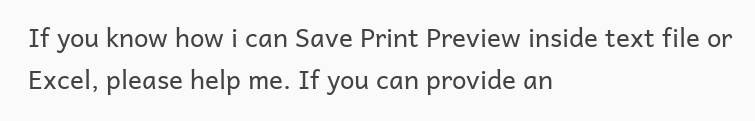If you know how i can Save Print Preview inside text file or Excel, please help me. If you can provide an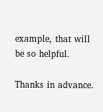example, that will be so helpful.

Thanks in advance.